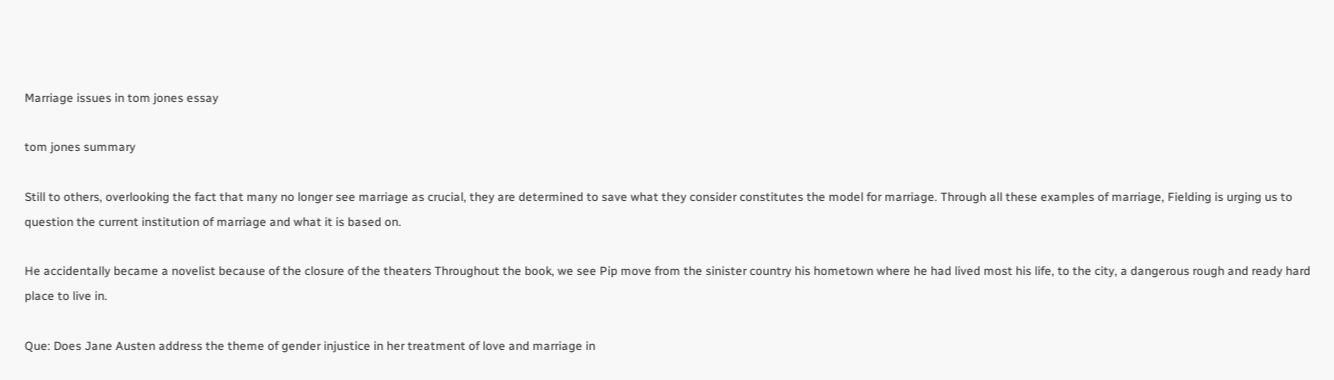Marriage issues in tom jones essay

tom jones summary

Still to others, overlooking the fact that many no longer see marriage as crucial, they are determined to save what they consider constitutes the model for marriage. Through all these examples of marriage, Fielding is urging us to question the current institution of marriage and what it is based on.

He accidentally became a novelist because of the closure of the theaters Throughout the book, we see Pip move from the sinister country his hometown where he had lived most his life, to the city, a dangerous rough and ready hard place to live in.

Que: Does Jane Austen address the theme of gender injustice in her treatment of love and marriage in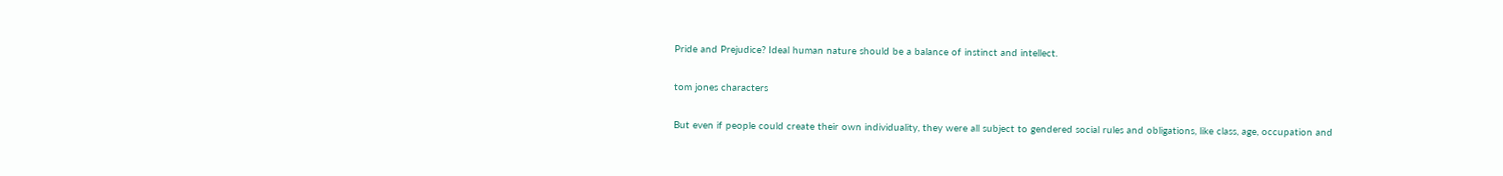Pride and Prejudice? Ideal human nature should be a balance of instinct and intellect.

tom jones characters

But even if people could create their own individuality, they were all subject to gendered social rules and obligations, like class, age, occupation and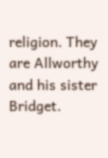religion. They are Allworthy and his sister Bridget.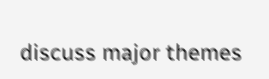discuss major themes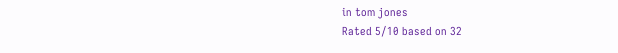in tom jones
Rated 5/10 based on 32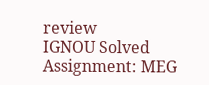review
IGNOU Solved Assignment: MEG